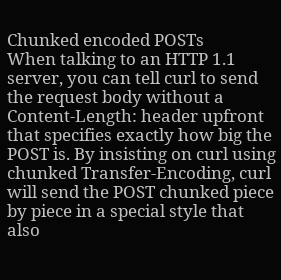Chunked encoded POSTs
When talking to an HTTP 1.1 server, you can tell curl to send the request body without a Content-Length: header upfront that specifies exactly how big the POST is. By insisting on curl using chunked Transfer-Encoding, curl will send the POST chunked piece by piece in a special style that also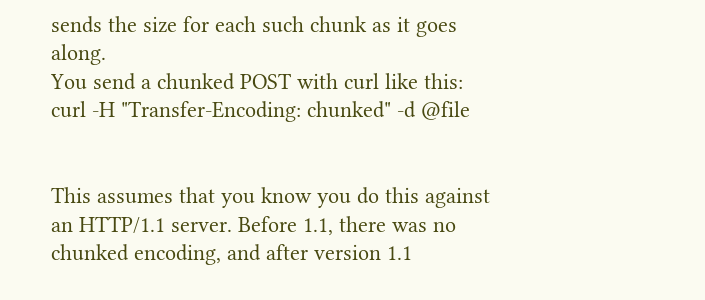sends the size for each such chunk as it goes along.
You send a chunked POST with curl like this:
curl -H "Transfer-Encoding: chunked" -d @file


This assumes that you know you do this against an HTTP/1.1 server. Before 1.1, there was no chunked encoding, and after version 1.1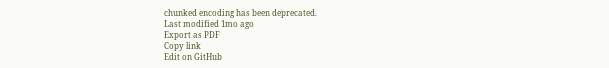chunked encoding has been deprecated.
Last modified 1mo ago
Export as PDF
Copy link
Edit on GitHub